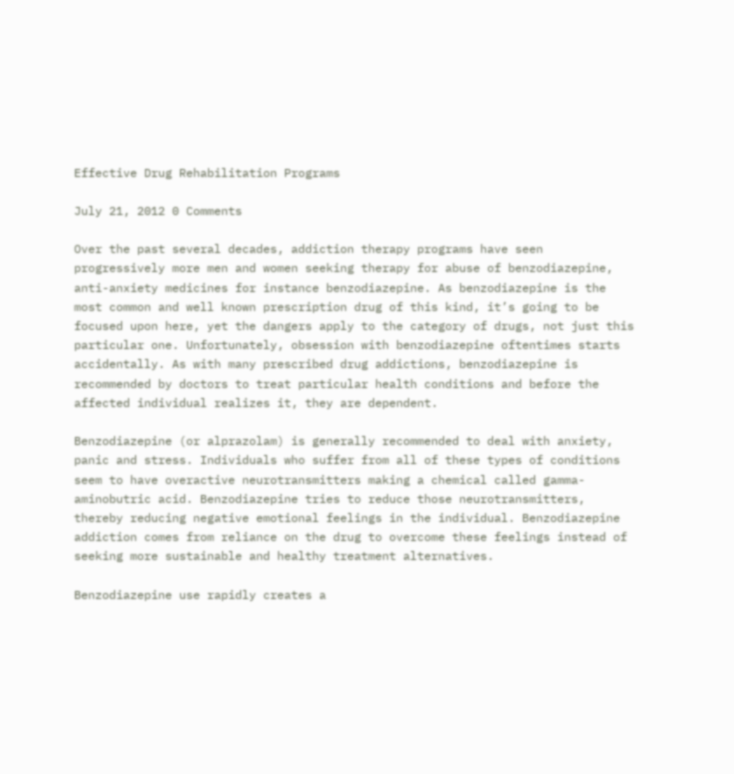Effective Drug Rehabilitation Programs

July 21, 2012 0 Comments

Over the past several decades, addiction therapy programs have seen progressively more men and women seeking therapy for abuse of benzodiazepine, anti-anxiety medicines for instance benzodiazepine. As benzodiazepine is the most common and well known prescription drug of this kind, it’s going to be focused upon here, yet the dangers apply to the category of drugs, not just this particular one. Unfortunately, obsession with benzodiazepine oftentimes starts accidentally. As with many prescribed drug addictions, benzodiazepine is recommended by doctors to treat particular health conditions and before the affected individual realizes it, they are dependent.

Benzodiazepine (or alprazolam) is generally recommended to deal with anxiety, panic and stress. Individuals who suffer from all of these types of conditions seem to have overactive neurotransmitters making a chemical called gamma-aminobutric acid. Benzodiazepine tries to reduce those neurotransmitters, thereby reducing negative emotional feelings in the individual. Benzodiazepine addiction comes from reliance on the drug to overcome these feelings instead of seeking more sustainable and healthy treatment alternatives.

Benzodiazepine use rapidly creates a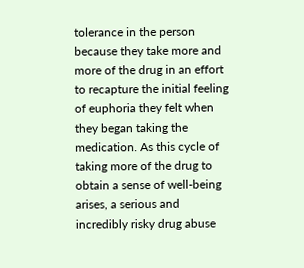tolerance in the person because they take more and more of the drug in an effort to recapture the initial feeling of euphoria they felt when they began taking the medication. As this cycle of taking more of the drug to obtain a sense of well-being arises, a serious and incredibly risky drug abuse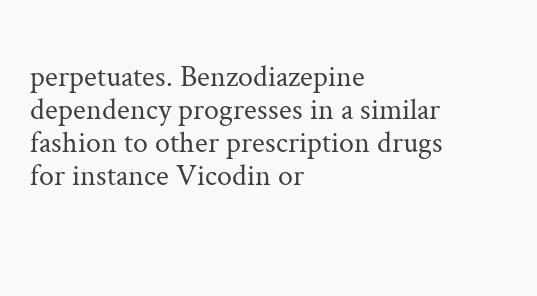perpetuates. Benzodiazepine dependency progresses in a similar fashion to other prescription drugs for instance Vicodin or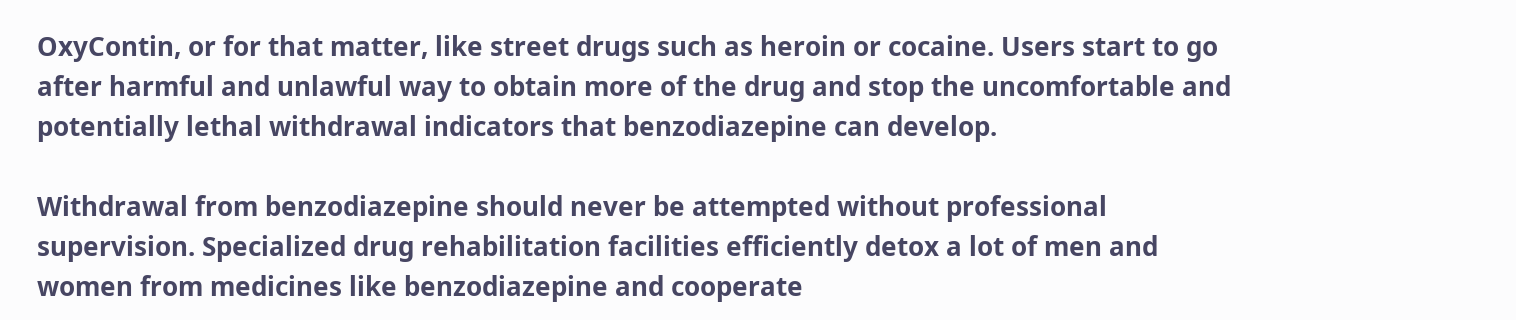OxyContin, or for that matter, like street drugs such as heroin or cocaine. Users start to go after harmful and unlawful way to obtain more of the drug and stop the uncomfortable and potentially lethal withdrawal indicators that benzodiazepine can develop.

Withdrawal from benzodiazepine should never be attempted without professional supervision. Specialized drug rehabilitation facilities efficiently detox a lot of men and women from medicines like benzodiazepine and cooperate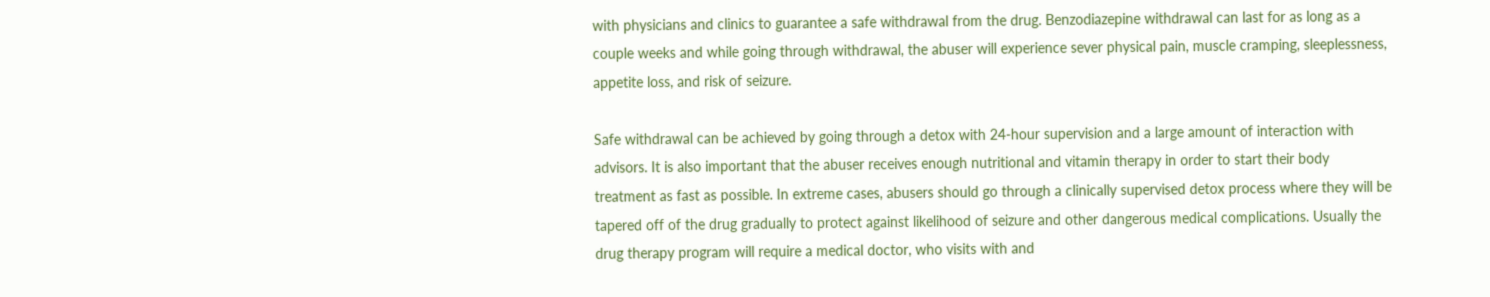with physicians and clinics to guarantee a safe withdrawal from the drug. Benzodiazepine withdrawal can last for as long as a couple weeks and while going through withdrawal, the abuser will experience sever physical pain, muscle cramping, sleeplessness, appetite loss, and risk of seizure.

Safe withdrawal can be achieved by going through a detox with 24-hour supervision and a large amount of interaction with advisors. It is also important that the abuser receives enough nutritional and vitamin therapy in order to start their body treatment as fast as possible. In extreme cases, abusers should go through a clinically supervised detox process where they will be tapered off of the drug gradually to protect against likelihood of seizure and other dangerous medical complications. Usually the drug therapy program will require a medical doctor, who visits with and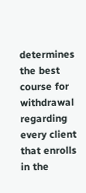determines the best course for withdrawal regarding every client that enrolls in the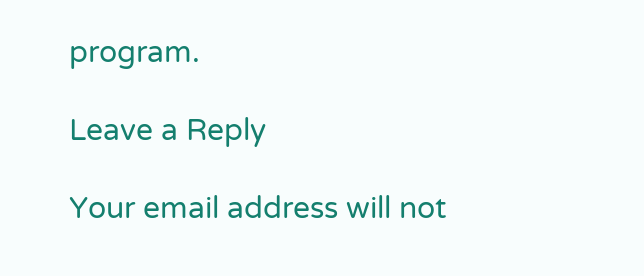program.

Leave a Reply

Your email address will not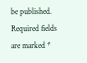be published. Required fields are marked *